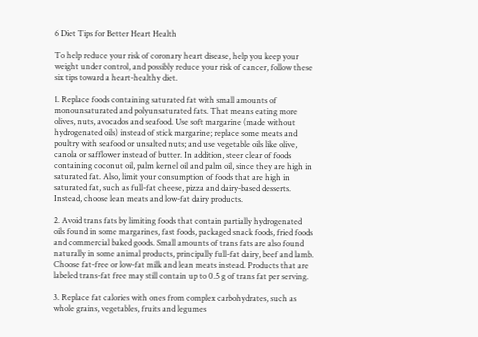6 Diet Tips for Better Heart Health

To help reduce your risk of coronary heart disease, help you keep your weight under control, and possibly reduce your risk of cancer, follow these six tips toward a heart-healthy diet.

1. Replace foods containing saturated fat with small amounts of monounsaturated and polyunsaturated fats. That means eating more olives, nuts, avocados and seafood. Use soft margarine (made without hydrogenated oils) instead of stick margarine; replace some meats and poultry with seafood or unsalted nuts; and use vegetable oils like olive, canola or safflower instead of butter. In addition, steer clear of foods containing coconut oil, palm kernel oil and palm oil, since they are high in saturated fat. Also, limit your consumption of foods that are high in saturated fat, such as full-fat cheese, pizza and dairy-based desserts. Instead, choose lean meats and low-fat dairy products.

2. Avoid trans fats by limiting foods that contain partially hydrogenated oils found in some margarines, fast foods, packaged snack foods, fried foods and commercial baked goods. Small amounts of trans fats are also found naturally in some animal products, principally full-fat dairy, beef and lamb. Choose fat-free or low-fat milk and lean meats instead. Products that are labeled trans-fat free may still contain up to 0.5 g of trans fat per serving.

3. Replace fat calories with ones from complex carbohydrates, such as whole grains, vegetables, fruits and legumes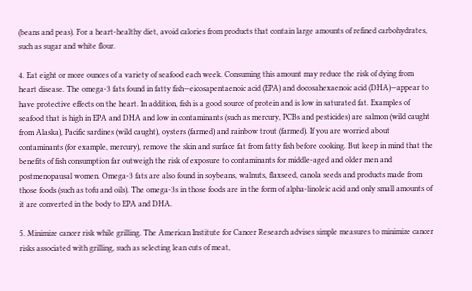(beans and peas). For a heart-healthy diet, avoid calories from products that contain large amounts of refined carbohydrates, such as sugar and white flour.

4. Eat eight or more ounces of a variety of seafood each week. Consuming this amount may reduce the risk of dying from heart disease. The omega-3 fats found in fatty fish—eicosapentaenoic acid (EPA) and docosahexaenoic acid (DHA)—appear to have protective effects on the heart. In addition, fish is a good source of protein and is low in saturated fat. Examples of seafood that is high in EPA and DHA and low in contaminants (such as mercury, PCBs and pesticides) are salmon (wild caught from Alaska), Pacific sardines (wild caught), oysters (farmed) and rainbow trout (farmed). If you are worried about contaminants (for example, mercury), remove the skin and surface fat from fatty fish before cooking. But keep in mind that the benefits of fish consumption far outweigh the risk of exposure to contaminants for middle-aged and older men and postmenopausal women. Omega-3 fats are also found in soybeans, walnuts, flaxseed, canola seeds and products made from those foods (such as tofu and oils). The omega-3s in those foods are in the form of alpha-linoleic acid and only small amounts of it are converted in the body to EPA and DHA.

5. Minimize cancer risk while grilling. The American Institute for Cancer Research advises simple measures to minimize cancer risks associated with grilling, such as selecting lean cuts of meat,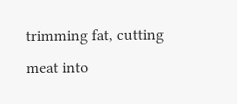trimming fat, cutting meat into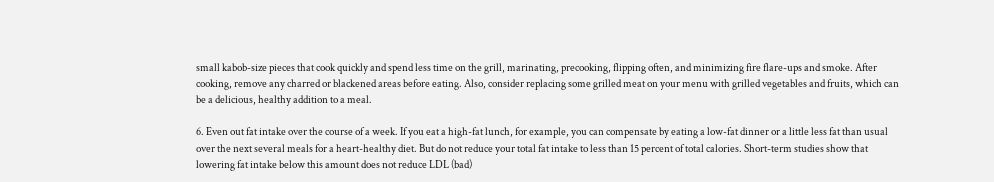small kabob-size pieces that cook quickly and spend less time on the grill, marinating, precooking, flipping often, and minimizing fire flare-ups and smoke. After cooking, remove any charred or blackened areas before eating. Also, consider replacing some grilled meat on your menu with grilled vegetables and fruits, which can be a delicious, healthy addition to a meal.

6. Even out fat intake over the course of a week. If you eat a high-fat lunch, for example, you can compensate by eating a low-fat dinner or a little less fat than usual over the next several meals for a heart-healthy diet. But do not reduce your total fat intake to less than 15 percent of total calories. Short-term studies show that lowering fat intake below this amount does not reduce LDL (bad)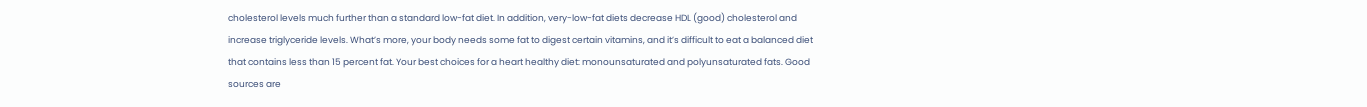cholesterol levels much further than a standard low-fat diet. In addition, very-low-fat diets decrease HDL (good) cholesterol and increase triglyceride levels. What’s more, your body needs some fat to digest certain vitamins, and it’s difficult to eat a balanced diet that contains less than 15 percent fat. Your best choices for a heart healthy diet: monounsaturated and polyunsaturated fats. Good sources are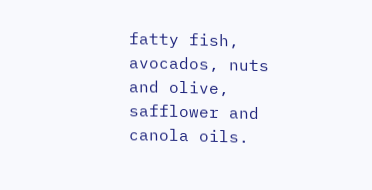fatty fish, avocados, nuts and olive, safflower and canola oils.